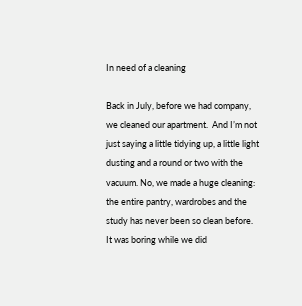In need of a cleaning

Back in July, before we had company, we cleaned our apartment.  And I’m not just saying a little tidying up, a little light dusting and a round or two with the vacuum. No, we made a huge cleaning: the entire pantry, wardrobes and the study has never been so clean before. It was boring while we did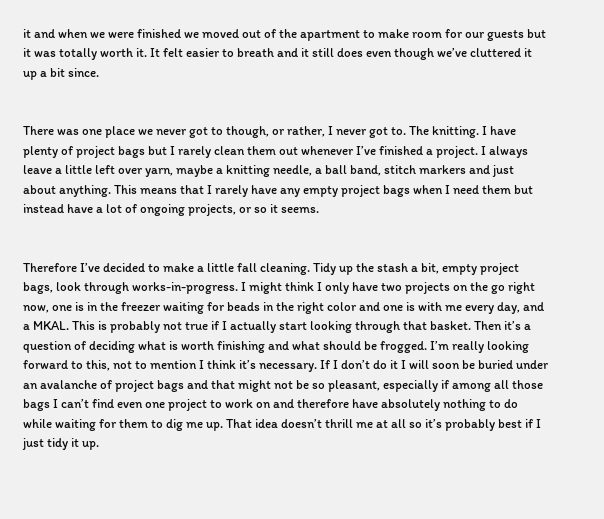it and when we were finished we moved out of the apartment to make room for our guests but it was totally worth it. It felt easier to breath and it still does even though we’ve cluttered it up a bit since.


There was one place we never got to though, or rather, I never got to. The knitting. I have plenty of project bags but I rarely clean them out whenever I’ve finished a project. I always leave a little left over yarn, maybe a knitting needle, a ball band, stitch markers and just about anything. This means that I rarely have any empty project bags when I need them but instead have a lot of ongoing projects, or so it seems.


Therefore I’ve decided to make a little fall cleaning. Tidy up the stash a bit, empty project bags, look through works-in-progress. I might think I only have two projects on the go right now, one is in the freezer waiting for beads in the right color and one is with me every day, and a MKAL. This is probably not true if I actually start looking through that basket. Then it’s a question of deciding what is worth finishing and what should be frogged. I’m really looking forward to this, not to mention I think it’s necessary. If I don’t do it I will soon be buried under an avalanche of project bags and that might not be so pleasant, especially if among all those bags I can’t find even one project to work on and therefore have absolutely nothing to do while waiting for them to dig me up. That idea doesn’t thrill me at all so it’s probably best if I just tidy it up.